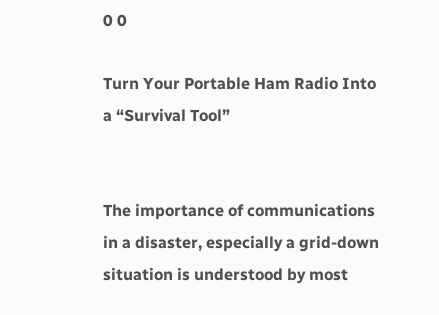0 0

Turn Your Portable Ham Radio Into a “Survival Tool”


The importance of communications in a disaster, especially a grid-down situation is understood by most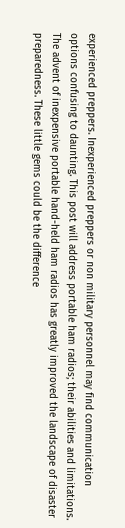experienced preppers. Inexperienced preppers or non military personnel may find communication options confusing to daunting. This post will address portable ham radios; their abilities and limitations. The advent of inexpensive portable hand-held ham radios has greatly improved the landscape of disaster preparedness. These little gems could be the difference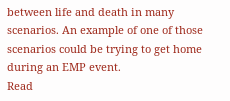between life and death in many scenarios. An example of one of those scenarios could be trying to get home during an EMP event.
Read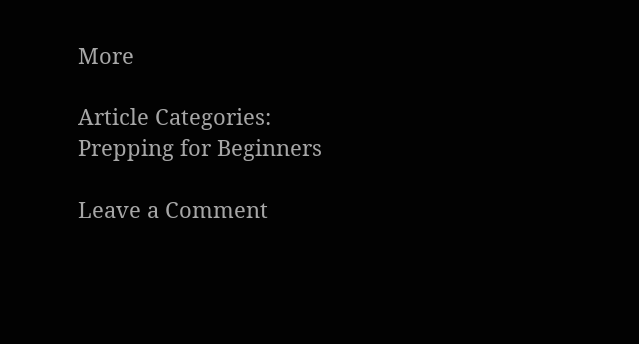More

Article Categories:
Prepping for Beginners

Leave a Comment